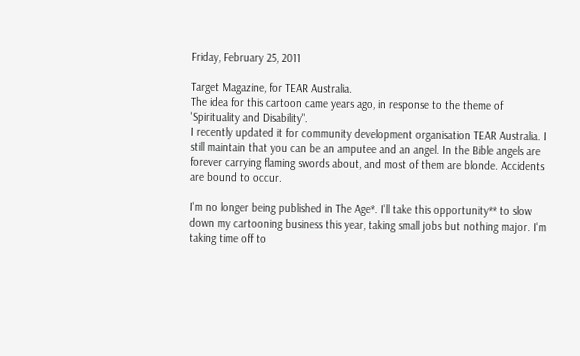Friday, February 25, 2011

Target Magazine, for TEAR Australia.
The idea for this cartoon came years ago, in response to the theme of 'Spirituality and Disability".
I recently updated it for community development organisation TEAR Australia. I still maintain that you can be an amputee and an angel. In the Bible angels are forever carrying flaming swords about, and most of them are blonde. Accidents are bound to occur.

I'm no longer being published in The Age*. I'll take this opportunity** to slow down my cartooning business this year, taking small jobs but nothing major. I'm taking time off to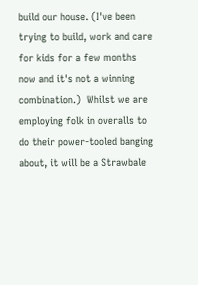build our house. (I've been trying to build, work and care for kids for a few months now and it's not a winning combination.)  Whilst we are employing folk in overalls to do their power-tooled banging about, it will be a Strawbale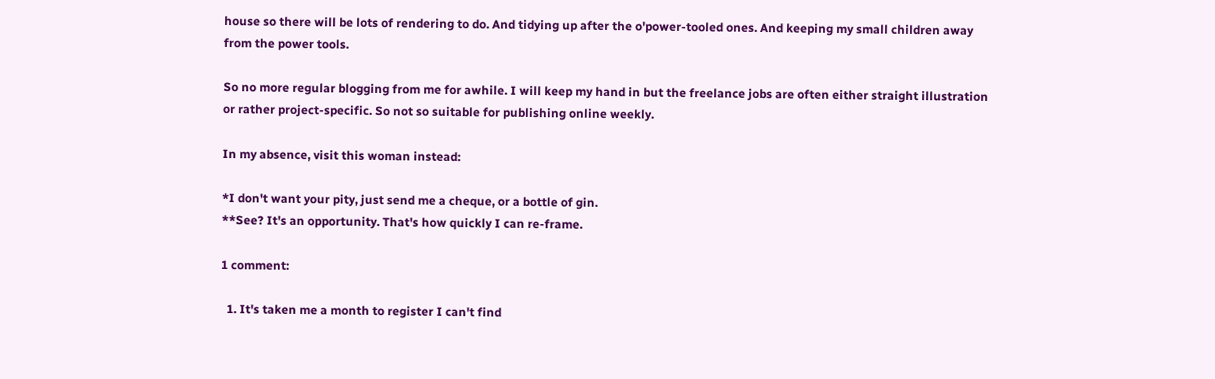house so there will be lots of rendering to do. And tidying up after the o'power-tooled ones. And keeping my small children away from the power tools.

So no more regular blogging from me for awhile. I will keep my hand in but the freelance jobs are often either straight illustration or rather project-specific. So not so suitable for publishing online weekly.

In my absence, visit this woman instead:

*I don't want your pity, just send me a cheque, or a bottle of gin.
**See? It's an opportunity. That's how quickly I can re-frame.

1 comment:

  1. It's taken me a month to register I can't find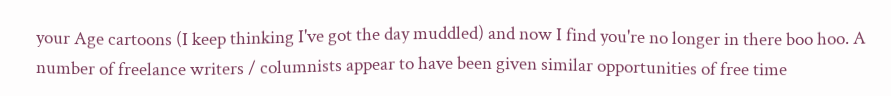your Age cartoons (I keep thinking I've got the day muddled) and now I find you're no longer in there boo hoo. A number of freelance writers / columnists appear to have been given similar opportunities of free time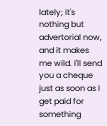lately; it's nothing but advertorial now, and it makes me wild. I'll send you a cheque just as soon as I get paid for something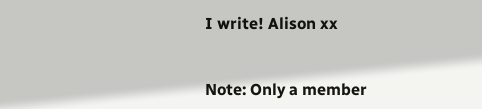I write! Alison xx


Note: Only a member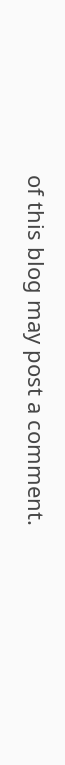of this blog may post a comment.